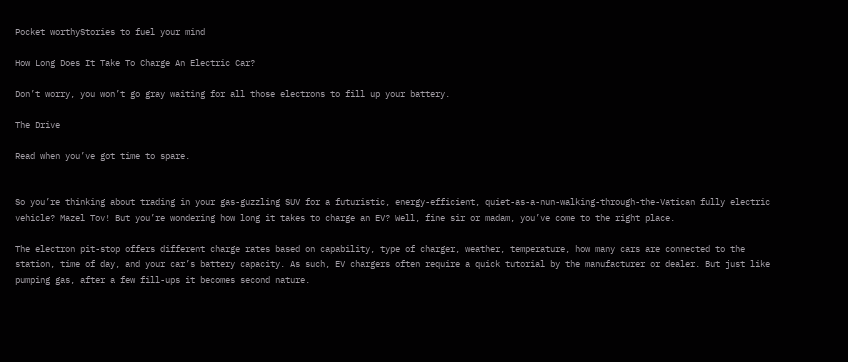Pocket worthyStories to fuel your mind

How Long Does It Take To Charge An Electric Car?

Don’t worry, you won’t go gray waiting for all those electrons to fill up your battery.

The Drive

Read when you’ve got time to spare.


So you’re thinking about trading in your gas-guzzling SUV for a futuristic, energy-efficient, quiet-as-a-nun-walking-through-the-Vatican fully electric vehicle? Mazel Tov! But you’re wondering how long it takes to charge an EV? Well, fine sir or madam, you’ve come to the right place.

The electron pit-stop offers different charge rates based on capability, type of charger, weather, temperature, how many cars are connected to the station, time of day, and your car’s battery capacity. As such, EV chargers often require a quick tutorial by the manufacturer or dealer. But just like pumping gas, after a few fill-ups it becomes second nature.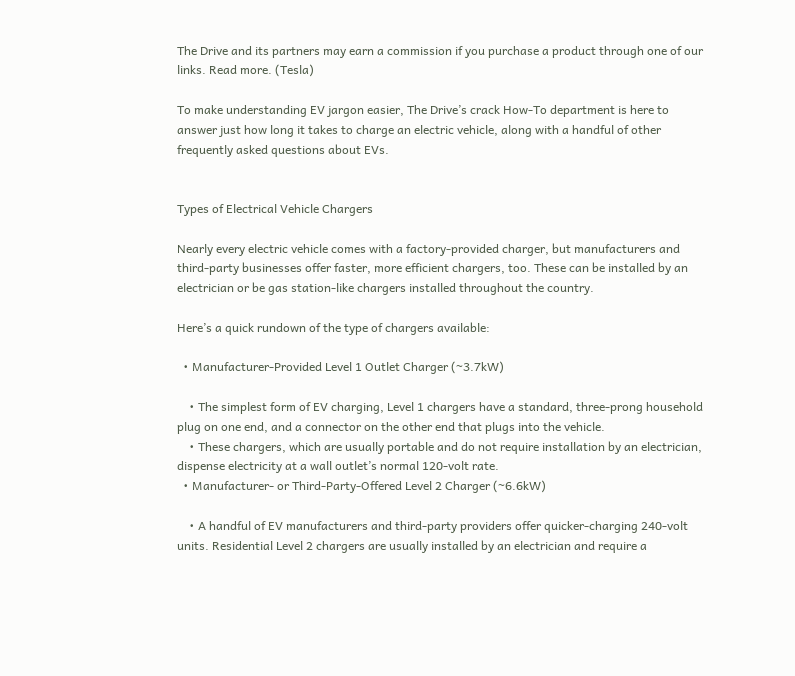The Drive and its partners may earn a commission if you purchase a product through one of our links. Read more. (Tesla)

To make understanding EV jargon easier, The Drive’s crack How-To department is here to answer just how long it takes to charge an electric vehicle, along with a handful of other frequently asked questions about EVs.


Types of Electrical Vehicle Chargers

Nearly every electric vehicle comes with a factory-provided charger, but manufacturers and third-party businesses offer faster, more efficient chargers, too. These can be installed by an electrician or be gas station-like chargers installed throughout the country.

Here’s a quick rundown of the type of chargers available:

  • Manufacturer-Provided Level 1 Outlet Charger (~3.7kW)

    • The simplest form of EV charging, Level 1 chargers have a standard, three-prong household plug on one end, and a connector on the other end that plugs into the vehicle.
    • These chargers, which are usually portable and do not require installation by an electrician, dispense electricity at a wall outlet’s normal 120-volt rate.
  • Manufacturer- or Third-Party-Offered Level 2 Charger (~6.6kW)

    • A handful of EV manufacturers and third-party providers offer quicker-charging 240-volt units. Residential Level 2 chargers are usually installed by an electrician and require a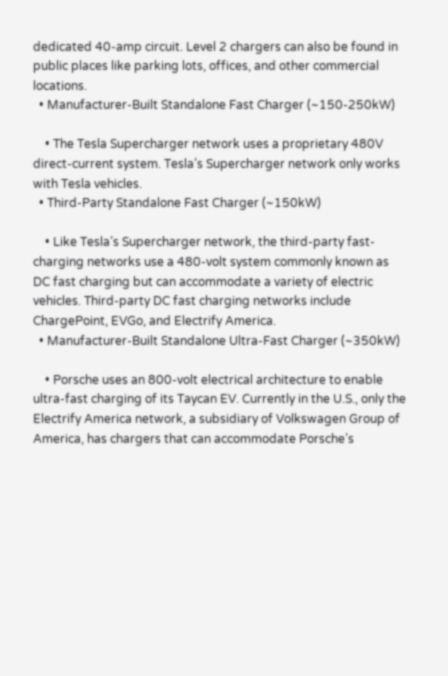dedicated 40-amp circuit. Level 2 chargers can also be found in public places like parking lots, offices, and other commercial locations.
  • Manufacturer-Built Standalone Fast Charger (~150-250kW)

    • The Tesla Supercharger network uses a proprietary 480V direct-current system. Tesla’s Supercharger network only works with Tesla vehicles.
  • Third-Party Standalone Fast Charger (~150kW)

    • Like Tesla’s Supercharger network, the third-party fast-charging networks use a 480-volt system commonly known as DC fast charging but can accommodate a variety of electric vehicles. Third-party DC fast charging networks include ChargePoint, EVGo, and Electrify America.
  • Manufacturer-Built Standalone Ultra-Fast Charger (~350kW)

    • Porsche uses an 800-volt electrical architecture to enable ultra-fast charging of its Taycan EV. Currently in the U.S., only the Electrify America network, a subsidiary of Volkswagen Group of America, has chargers that can accommodate Porsche’s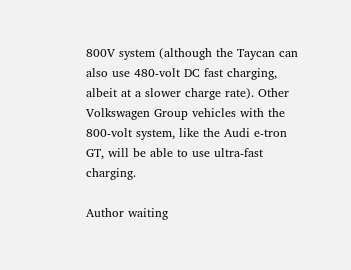800V system (although the Taycan can also use 480-volt DC fast charging, albeit at a slower charge rate). Other  Volkswagen Group vehicles with the 800-volt system, like the Audi e-tron GT, will be able to use ultra-fast charging.

Author waiting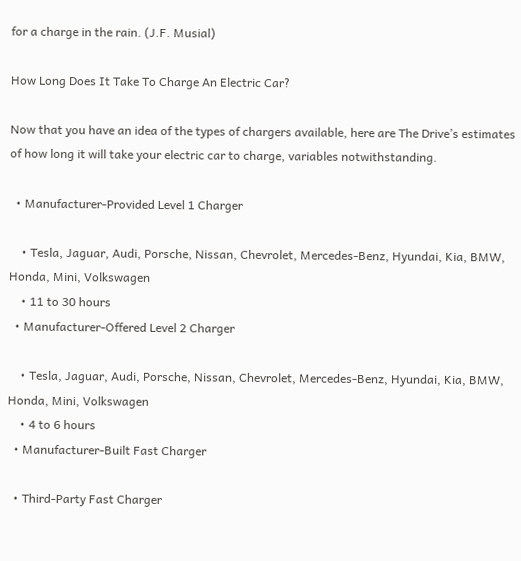for a charge in the rain. (J.F. Musial)

How Long Does It Take To Charge An Electric Car?

Now that you have an idea of the types of chargers available, here are The Drive’s estimates of how long it will take your electric car to charge, variables notwithstanding.

  • Manufacturer-Provided Level 1 Charger

    • Tesla, Jaguar, Audi, Porsche, Nissan, Chevrolet, Mercedes-Benz, Hyundai, Kia, BMW, Honda, Mini, Volkswagen
    • 11 to 30 hours
  • Manufacturer-Offered Level 2 Charger

    • Tesla, Jaguar, Audi, Porsche, Nissan, Chevrolet, Mercedes-Benz, Hyundai, Kia, BMW, Honda, Mini, Volkswagen
    • 4 to 6 hours
  • Manufacturer-Built Fast Charger

  • Third-Party Fast Charger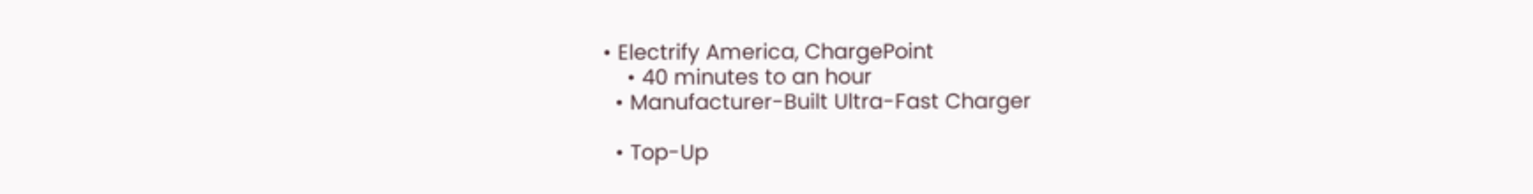• Electrify America, ChargePoint
    • 40 minutes to an hour
  • Manufacturer-Built Ultra-Fast Charger

  • Top-Up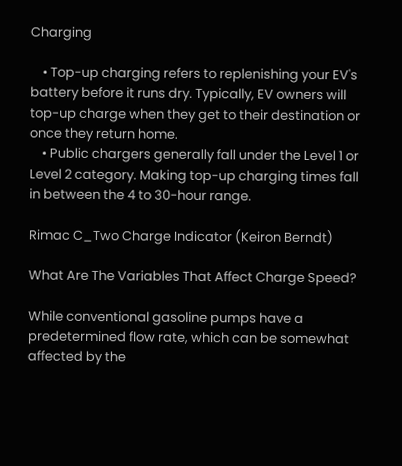Charging

    • Top-up charging refers to replenishing your EV's battery before it runs dry. Typically, EV owners will top-up charge when they get to their destination or once they return home.
    • Public chargers generally fall under the Level 1 or Level 2 category. Making top-up charging times fall in between the 4 to 30-hour range.

Rimac C_Two Charge Indicator (Keiron Berndt)

What Are The Variables That Affect Charge Speed?

While conventional gasoline pumps have a predetermined flow rate, which can be somewhat affected by the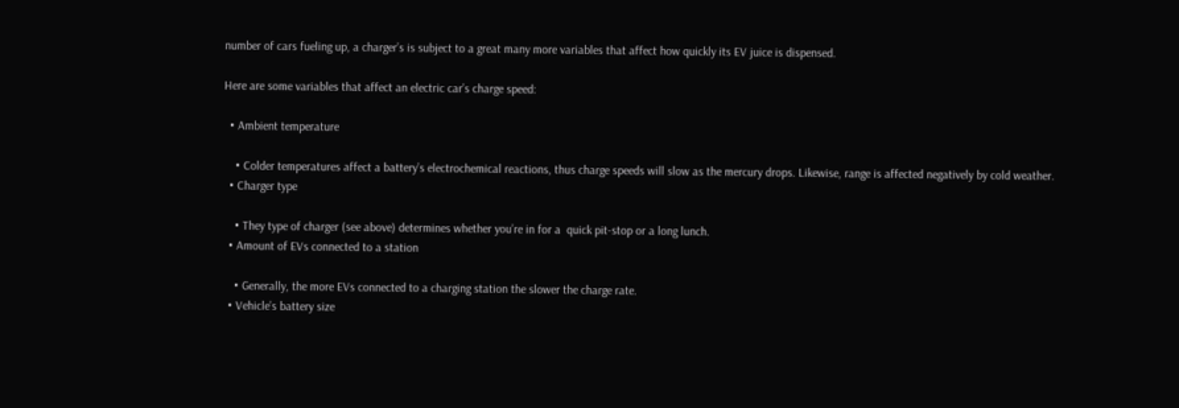number of cars fueling up, a charger’s is subject to a great many more variables that affect how quickly its EV juice is dispensed.

Here are some variables that affect an electric car’s charge speed:

  • Ambient temperature

    • Colder temperatures affect a battery’s electrochemical reactions, thus charge speeds will slow as the mercury drops. Likewise, range is affected negatively by cold weather.
  • Charger type

    • They type of charger (see above) determines whether you’re in for a  quick pit-stop or a long lunch.
  • Amount of EVs connected to a station

    • Generally, the more EVs connected to a charging station the slower the charge rate.
  • Vehicle’s battery size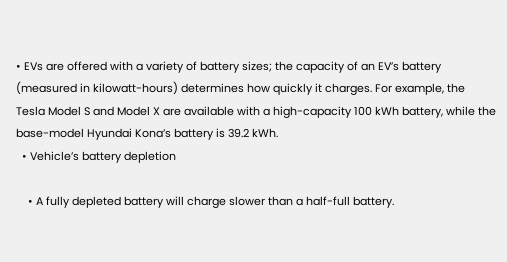• EVs are offered with a variety of battery sizes; the capacity of an EV’s battery (measured in kilowatt-hours) determines how quickly it charges. For example, the Tesla Model S and Model X are available with a high-capacity 100 kWh battery, while the base-model Hyundai Kona’s battery is 39.2 kWh.
  • Vehicle’s battery depletion

    • A fully depleted battery will charge slower than a half-full battery.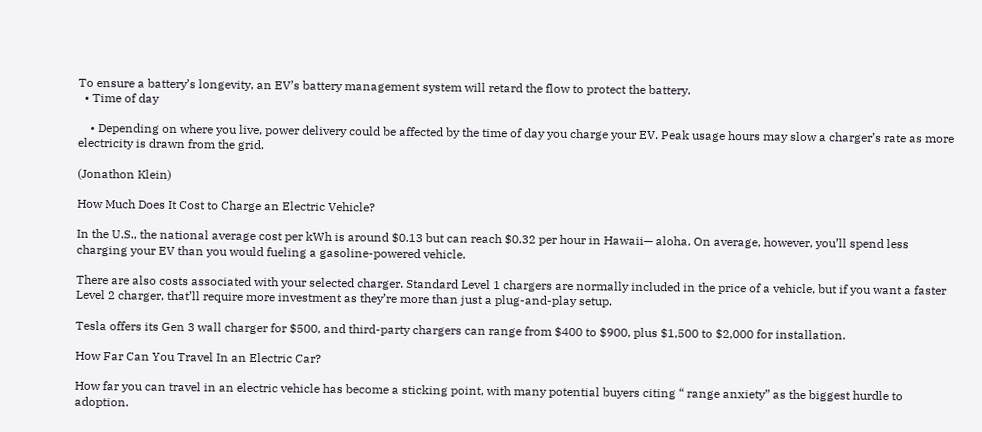To ensure a battery’s longevity, an EV’s battery management system will retard the flow to protect the battery.
  • Time of day

    • Depending on where you live, power delivery could be affected by the time of day you charge your EV. Peak usage hours may slow a charger’s rate as more electricity is drawn from the grid.

(Jonathon Klein)

How Much Does It Cost to Charge an Electric Vehicle?

In the U.S., the national average cost per kWh is around $0.13 but can reach $0.32 per hour in Hawaii— aloha. On average, however, you’ll spend less charging your EV than you would fueling a gasoline-powered vehicle.

There are also costs associated with your selected charger. Standard Level 1 chargers are normally included in the price of a vehicle, but if you want a faster Level 2 charger, that’ll require more investment as they’re more than just a plug-and-play setup.

Tesla offers its Gen 3 wall charger for $500, and third-party chargers can range from $400 to $900, plus $1,500 to $2,000 for installation.

How Far Can You Travel In an Electric Car?

How far you can travel in an electric vehicle has become a sticking point, with many potential buyers citing “ range anxiety” as the biggest hurdle to adoption.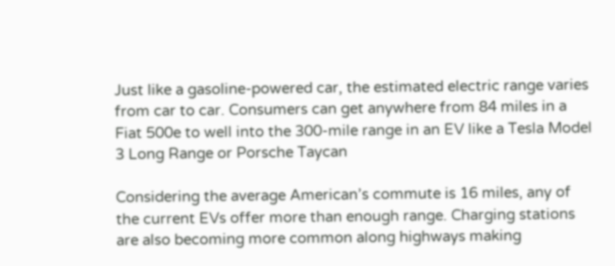Just like a gasoline-powered car, the estimated electric range varies from car to car. Consumers can get anywhere from 84 miles in a Fiat 500e to well into the 300-mile range in an EV like a Tesla Model 3 Long Range or Porsche Taycan

Considering the average American’s commute is 16 miles, any of the current EVs offer more than enough range. Charging stations are also becoming more common along highways making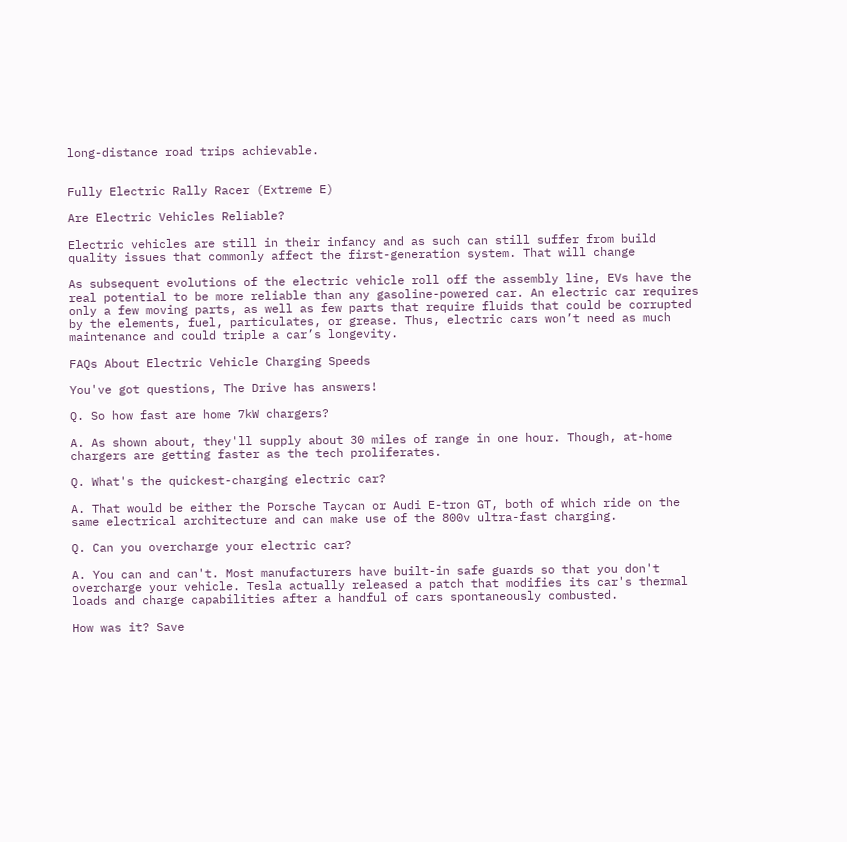long-distance road trips achievable.


Fully Electric Rally Racer (Extreme E)

Are Electric Vehicles Reliable?

Electric vehicles are still in their infancy and as such can still suffer from build quality issues that commonly affect the first-generation system. That will change

As subsequent evolutions of the electric vehicle roll off the assembly line, EVs have the real potential to be more reliable than any gasoline-powered car. An electric car requires only a few moving parts, as well as few parts that require fluids that could be corrupted by the elements, fuel, particulates, or grease. Thus, electric cars won’t need as much maintenance and could triple a car’s longevity.

FAQs About Electric Vehicle Charging Speeds

You've got questions, The Drive has answers!

Q. So how fast are home 7kW chargers?

A. As shown about, they'll supply about 30 miles of range in one hour. Though, at-home chargers are getting faster as the tech proliferates.

Q. What's the quickest-charging electric car?

A. That would be either the Porsche Taycan or Audi E-tron GT, both of which ride on the same electrical architecture and can make use of the 800v ultra-fast charging.

Q. Can you overcharge your electric car?

A. You can and can't. Most manufacturers have built-in safe guards so that you don't overcharge your vehicle. Tesla actually released a patch that modifies its car's thermal loads and charge capabilities after a handful of cars spontaneously combusted.

How was it? Save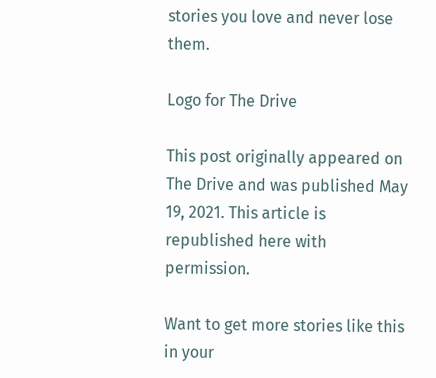stories you love and never lose them.

Logo for The Drive

This post originally appeared on The Drive and was published May 19, 2021. This article is republished here with permission.

Want to get more stories like this in your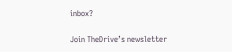inbox?

Join TheDrive’s newsletter